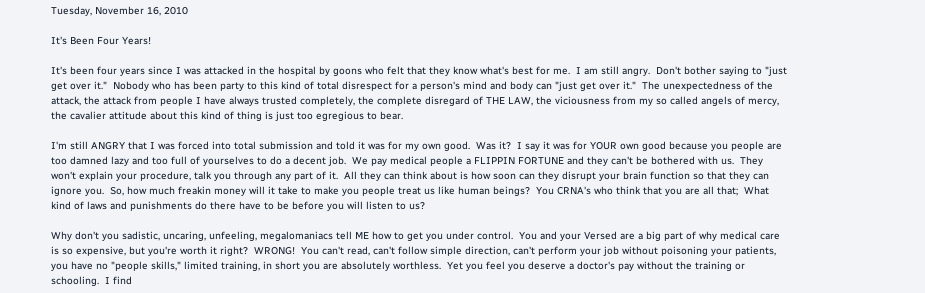Tuesday, November 16, 2010

It's Been Four Years!

It's been four years since I was attacked in the hospital by goons who felt that they know what's best for me.  I am still angry.  Don't bother saying to "just get over it."  Nobody who has been party to this kind of total disrespect for a person's mind and body can "just get over it."  The unexpectedness of the attack, the attack from people I have always trusted completely, the complete disregard of THE LAW, the viciousness from my so called angels of mercy, the cavalier attitude about this kind of thing is just too egregious to bear.

I'm still ANGRY that I was forced into total submission and told it was for my own good.  Was it?  I say it was for YOUR own good because you people are too damned lazy and too full of yourselves to do a decent job.  We pay medical people a FLIPPIN FORTUNE and they can't be bothered with us.  They won't explain your procedure, talk you through any part of it.  All they can think about is how soon can they disrupt your brain function so that they can ignore you.  So, how much freakin money will it take to make you people treat us like human beings?  You CRNA's who think that you are all that;  What kind of laws and punishments do there have to be before you will listen to us?

Why don't you sadistic, uncaring, unfeeling, megalomaniacs tell ME how to get you under control.  You and your Versed are a big part of why medical care is so expensive, but you're worth it right?  WRONG!  You can't read, can't follow simple direction, can't perform your job without poisoning your patients, you have no "people skills," limited training, in short you are absolutely worthless.  Yet you feel you deserve a doctor's pay without the training or schooling.  I find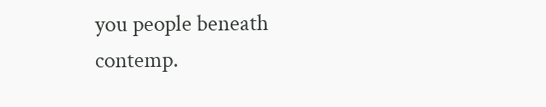you people beneath contemp.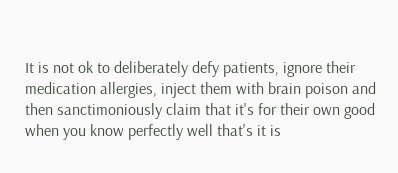It is not ok to deliberately defy patients, ignore their medication allergies, inject them with brain poison and then sanctimoniously claim that it's for their own good when you know perfectly well that's it is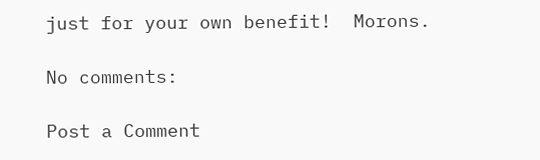just for your own benefit!  Morons.

No comments:

Post a Comment